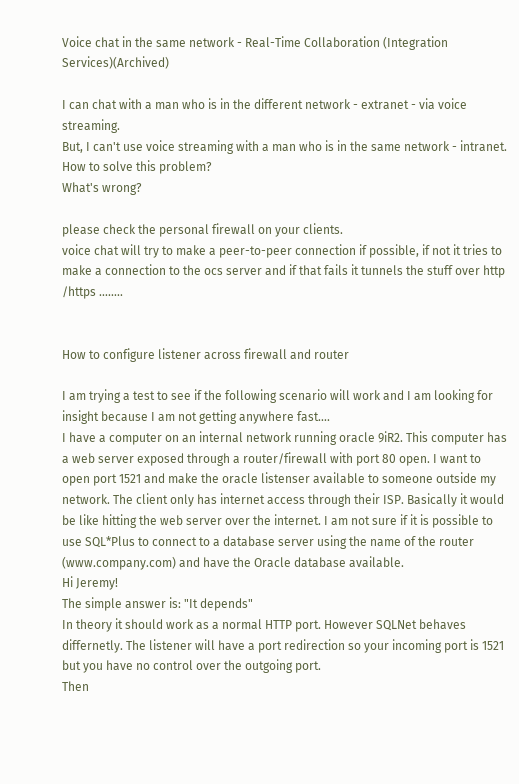Voice chat in the same network - Real-Time Collaboration (Integration Services)(Archived)

I can chat with a man who is in the different network - extranet - via voice streaming.
But, I can't use voice streaming with a man who is in the same network - intranet.
How to solve this problem?
What's wrong?

please check the personal firewall on your clients.
voice chat will try to make a peer-to-peer connection if possible, if not it tries to make a connection to the ocs server and if that fails it tunnels the stuff over http /https ........


How to configure listener across firewall and router

I am trying a test to see if the following scenario will work and I am looking for insight because I am not getting anywhere fast....
I have a computer on an internal network running oracle 9iR2. This computer has a web server exposed through a router/firewall with port 80 open. I want to open port 1521 and make the oracle listenser available to someone outside my network. The client only has internet access through their ISP. Basically it would be like hitting the web server over the internet. I am not sure if it is possible to use SQL*Plus to connect to a database server using the name of the router (www.company.com) and have the Oracle database available.
Hi Jeremy!
The simple answer is: "It depends"
In theory it should work as a normal HTTP port. However SQLNet behaves differnetly. The listener will have a port redirection so your incoming port is 1521 but you have no control over the outgoing port.
Then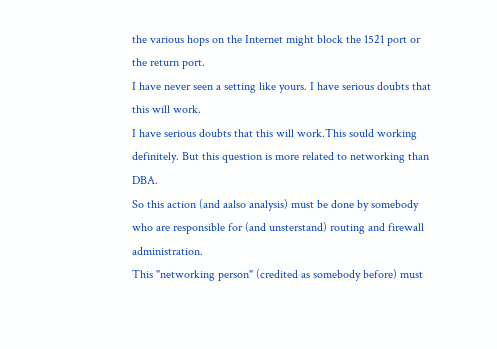the various hops on the Internet might block the 1521 port or the return port.
I have never seen a setting like yours. I have serious doubts that this will work.
I have serious doubts that this will work.This sould working definitely. But this question is more related to networking than DBA.
So this action (and aalso analysis) must be done by somebody who are responsible for (and unsterstand) routing and firewall administration.
This "networking person" (credited as somebody before) must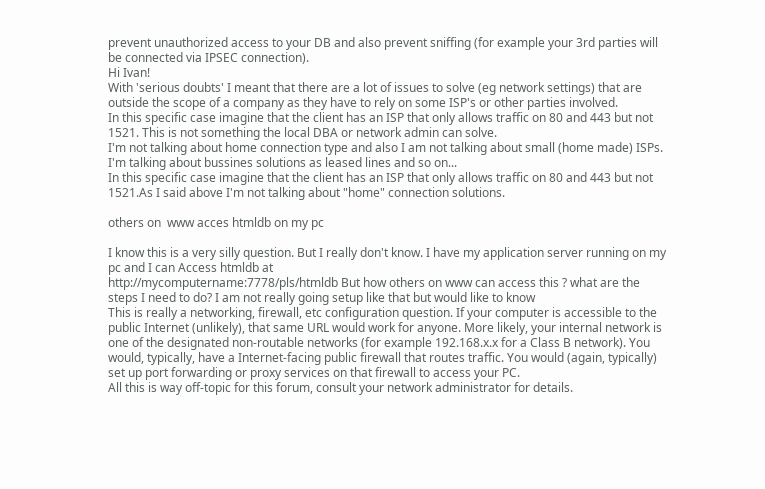prevent unauthorized access to your DB and also prevent sniffing (for example your 3rd parties will be connected via IPSEC connection).
Hi Ivan!
With 'serious doubts' I meant that there are a lot of issues to solve (eg network settings) that are outside the scope of a company as they have to rely on some ISP's or other parties involved.
In this specific case imagine that the client has an ISP that only allows traffic on 80 and 443 but not 1521. This is not something the local DBA or network admin can solve.
I'm not talking about home connection type and also I am not talking about small (home made) ISPs. I'm talking about bussines solutions as leased lines and so on...
In this specific case imagine that the client has an ISP that only allows traffic on 80 and 443 but not 1521.As I said above I'm not talking about "home" connection solutions.

others on  www acces htmldb on my pc

I know this is a very silly question. But I really don't know. I have my application server running on my pc and I can Access htmldb at
http://mycomputername:7778/pls/htmldb But how others on www can access this ? what are the steps I need to do? I am not really going setup like that but would like to know
This is really a networking, firewall, etc configuration question. If your computer is accessible to the public Internet (unlikely), that same URL would work for anyone. More likely, your internal network is one of the designated non-routable networks (for example 192.168.x.x for a Class B network). You would, typically, have a Internet-facing public firewall that routes traffic. You would (again, typically) set up port forwarding or proxy services on that firewall to access your PC.
All this is way off-topic for this forum, consult your network administrator for details.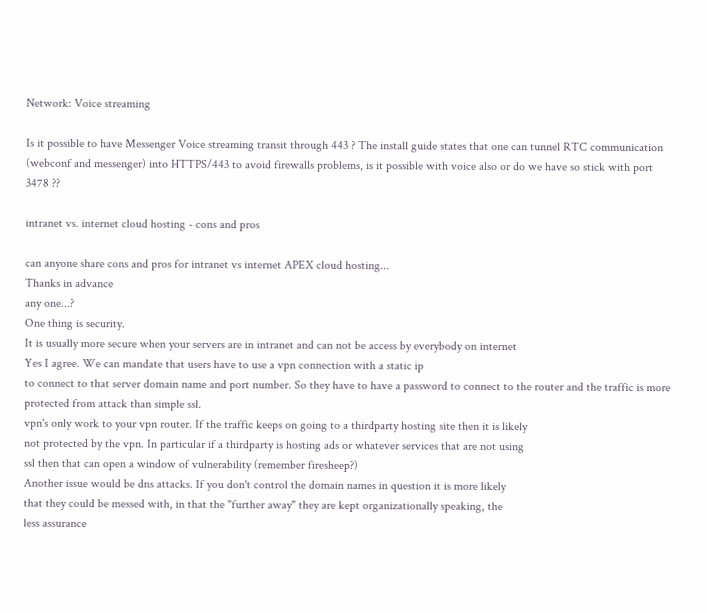Network: Voice streaming

Is it possible to have Messenger Voice streaming transit through 443 ? The install guide states that one can tunnel RTC communication (webconf and messenger) into HTTPS/443 to avoid firewalls problems, is it possible with voice also or do we have so stick with port 3478 ??

intranet vs. internet cloud hosting - cons and pros

can anyone share cons and pros for intranet vs internet APEX cloud hosting...
Thanks in advance
any one...?
One thing is security.
It is usually more secure when your servers are in intranet and can not be access by everybody on internet
Yes I agree. We can mandate that users have to use a vpn connection with a static ip
to connect to that server domain name and port number. So they have to have a password to connect to the router and the traffic is more protected from attack than simple ssl.
vpn's only work to your vpn router. If the traffic keeps on going to a thirdparty hosting site then it is likely
not protected by the vpn. In particular if a thirdparty is hosting ads or whatever services that are not using
ssl then that can open a window of vulnerability (remember firesheep?)
Another issue would be dns attacks. If you don't control the domain names in question it is more likely
that they could be messed with, in that the "further away" they are kept organizationally speaking, the
less assurance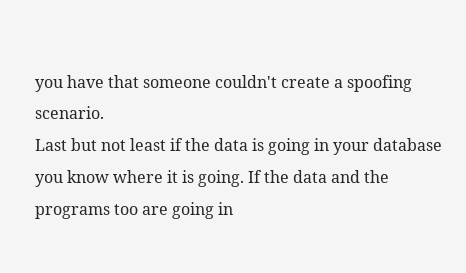you have that someone couldn't create a spoofing scenario.
Last but not least if the data is going in your database you know where it is going. If the data and the
programs too are going in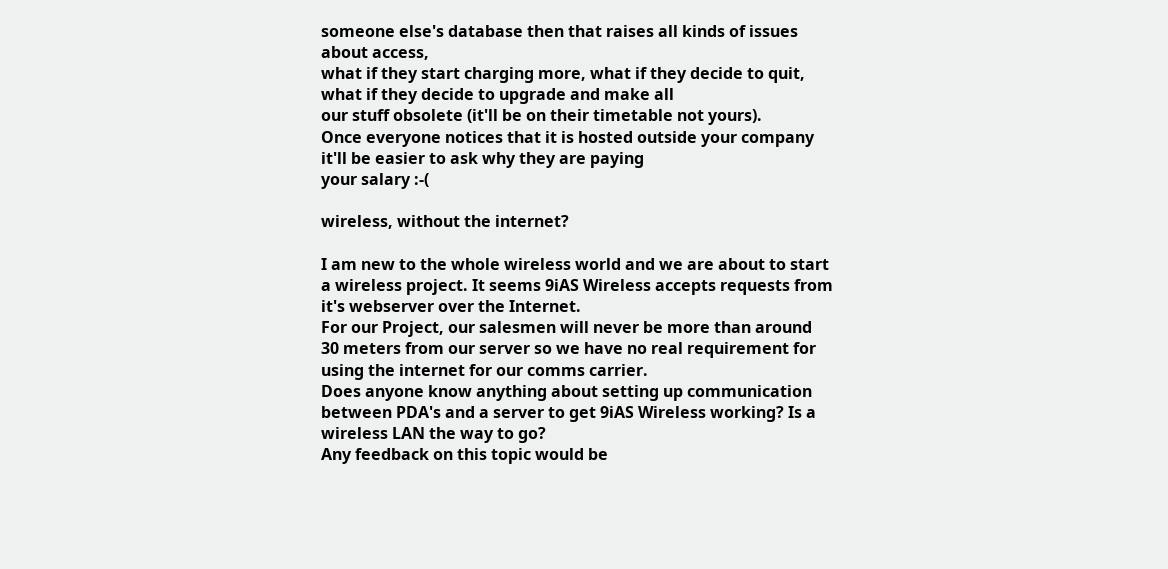someone else's database then that raises all kinds of issues about access,
what if they start charging more, what if they decide to quit, what if they decide to upgrade and make all
our stuff obsolete (it'll be on their timetable not yours).
Once everyone notices that it is hosted outside your company it'll be easier to ask why they are paying
your salary :-(

wireless, without the internet?

I am new to the whole wireless world and we are about to start a wireless project. It seems 9iAS Wireless accepts requests from it's webserver over the Internet.
For our Project, our salesmen will never be more than around 30 meters from our server so we have no real requirement for using the internet for our comms carrier.
Does anyone know anything about setting up communication between PDA's and a server to get 9iAS Wireless working? Is a wireless LAN the way to go?
Any feedback on this topic would be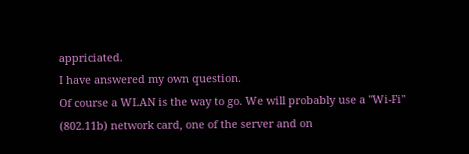appriciated.
I have answered my own question.
Of course a WLAN is the way to go. We will probably use a "Wi-Fi" (802.11b) network card, one of the server and on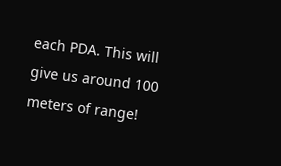each PDA. This will give us around 100 meters of range!